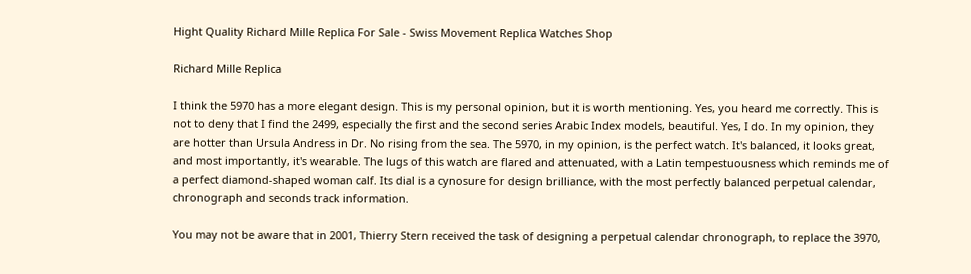Hight Quality Richard Mille Replica For Sale - Swiss Movement Replica Watches Shop

Richard Mille Replica

I think the 5970 has a more elegant design. This is my personal opinion, but it is worth mentioning. Yes, you heard me correctly. This is not to deny that I find the 2499, especially the first and the second series Arabic Index models, beautiful. Yes, I do. In my opinion, they are hotter than Ursula Andress in Dr. No rising from the sea. The 5970, in my opinion, is the perfect watch. It's balanced, it looks great, and most importantly, it's wearable. The lugs of this watch are flared and attenuated, with a Latin tempestuousness which reminds me of a perfect diamond-shaped woman calf. Its dial is a cynosure for design brilliance, with the most perfectly balanced perpetual calendar, chronograph and seconds track information.

You may not be aware that in 2001, Thierry Stern received the task of designing a perpetual calendar chronograph, to replace the 3970,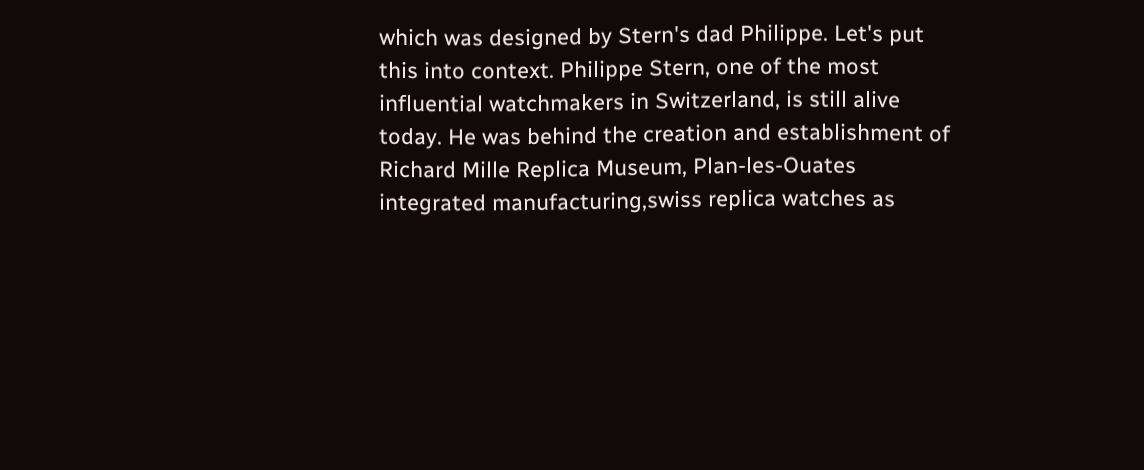which was designed by Stern's dad Philippe. Let's put this into context. Philippe Stern, one of the most influential watchmakers in Switzerland, is still alive today. He was behind the creation and establishment of Richard Mille Replica Museum, Plan-les-Ouates integrated manufacturing,swiss replica watches as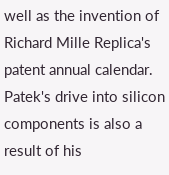well as the invention of Richard Mille Replica's patent annual calendar. Patek's drive into silicon components is also a result of his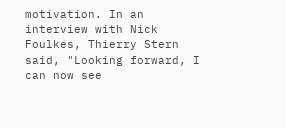motivation. In an interview with Nick Foulkes, Thierry Stern said, "Looking forward, I can now see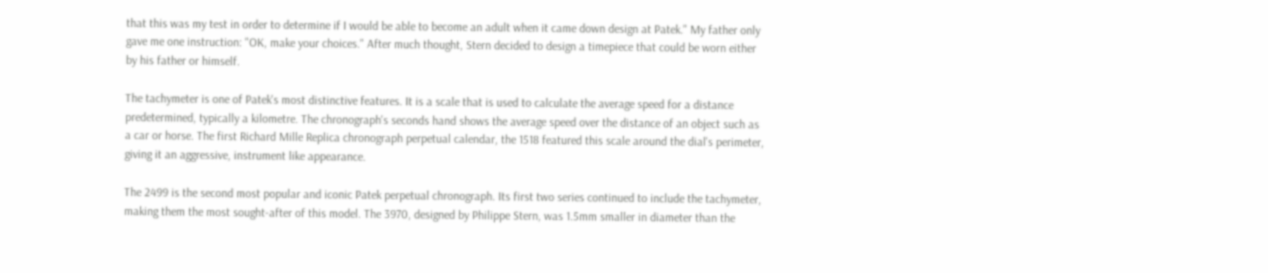that this was my test in order to determine if I would be able to become an adult when it came down design at Patek." My father only gave me one instruction: "OK, make your choices." After much thought, Stern decided to design a timepiece that could be worn either by his father or himself.

The tachymeter is one of Patek's most distinctive features. It is a scale that is used to calculate the average speed for a distance predetermined, typically a kilometre. The chronograph's seconds hand shows the average speed over the distance of an object such as a car or horse. The first Richard Mille Replica chronograph perpetual calendar, the 1518 featured this scale around the dial's perimeter, giving it an aggressive, instrument like appearance.

The 2499 is the second most popular and iconic Patek perpetual chronograph. Its first two series continued to include the tachymeter, making them the most sought-after of this model. The 3970, designed by Philippe Stern, was 1.5mm smaller in diameter than the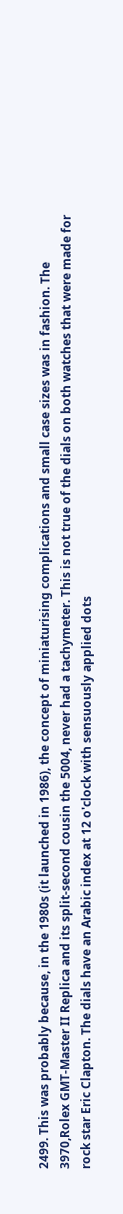2499. This was probably because, in the 1980s (it launched in 1986), the concept of miniaturising complications and small case sizes was in fashion. The 3970,Rolex GMT-Master II Replica and its split-second cousin the 5004, never had a tachymeter. This is not true of the dials on both watches that were made for rock star Eric Clapton. The dials have an Arabic index at 12 o'clock with sensuously applied dots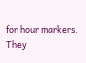for hour markers. They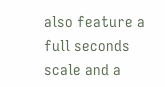also feature a full seconds scale and a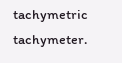tachymetric tachymeter.